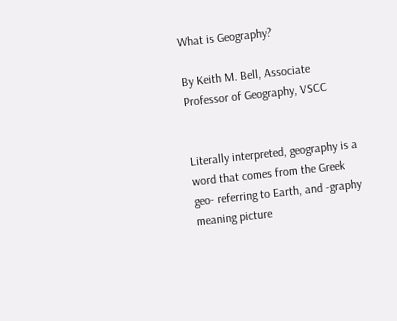What is Geography?

By Keith M. Bell, Associate Professor of Geography, VSCC


Literally interpreted, geography is a word that comes from the Greek geo- referring to Earth, and -graphy meaning picture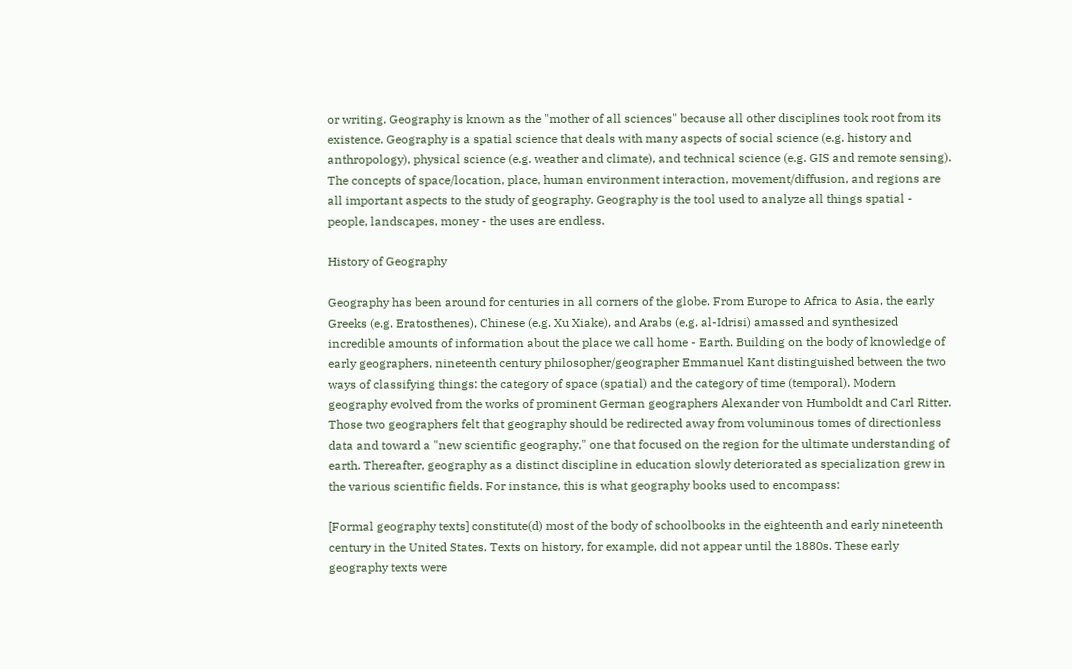or writing. Geography is known as the "mother of all sciences" because all other disciplines took root from its existence. Geography is a spatial science that deals with many aspects of social science (e.g. history and anthropology), physical science (e.g. weather and climate), and technical science (e.g. GIS and remote sensing). The concepts of space/location, place, human environment interaction, movement/diffusion, and regions are all important aspects to the study of geography. Geography is the tool used to analyze all things spatial - people, landscapes, money - the uses are endless.

History of Geography

Geography has been around for centuries in all corners of the globe. From Europe to Africa to Asia, the early Greeks (e.g. Eratosthenes), Chinese (e.g. Xu Xiake), and Arabs (e.g. al-Idrisi) amassed and synthesized incredible amounts of information about the place we call home - Earth. Building on the body of knowledge of early geographers, nineteenth century philosopher/geographer Emmanuel Kant distinguished between the two ways of classifying things: the category of space (spatial) and the category of time (temporal). Modern geography evolved from the works of prominent German geographers Alexander von Humboldt and Carl Ritter. Those two geographers felt that geography should be redirected away from voluminous tomes of directionless data and toward a "new scientific geography," one that focused on the region for the ultimate understanding of earth. Thereafter, geography as a distinct discipline in education slowly deteriorated as specialization grew in the various scientific fields. For instance, this is what geography books used to encompass:

[Formal geography texts] constitute(d) most of the body of schoolbooks in the eighteenth and early nineteenth century in the United States. Texts on history, for example, did not appear until the 1880s. These early geography texts were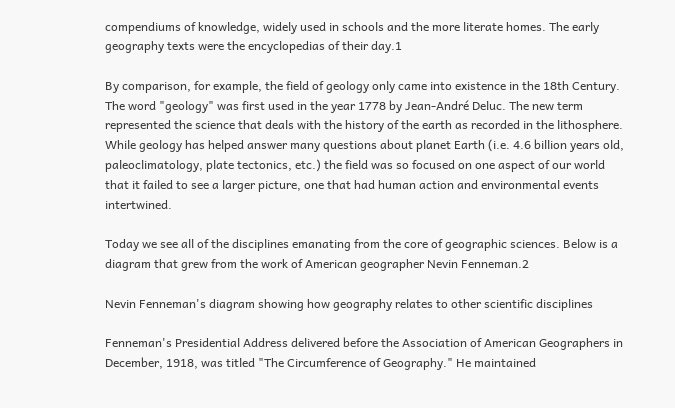compendiums of knowledge, widely used in schools and the more literate homes. The early geography texts were the encyclopedias of their day.1

By comparison, for example, the field of geology only came into existence in the 18th Century. The word "geology" was first used in the year 1778 by Jean-André Deluc. The new term represented the science that deals with the history of the earth as recorded in the lithosphere. While geology has helped answer many questions about planet Earth (i.e. 4.6 billion years old, paleoclimatology, plate tectonics, etc.) the field was so focused on one aspect of our world that it failed to see a larger picture, one that had human action and environmental events intertwined.

Today we see all of the disciplines emanating from the core of geographic sciences. Below is a diagram that grew from the work of American geographer Nevin Fenneman.2

Nevin Fenneman's diagram showing how geography relates to other scientific disciplines

Fenneman's Presidential Address delivered before the Association of American Geographers in December, 1918, was titled "The Circumference of Geography." He maintained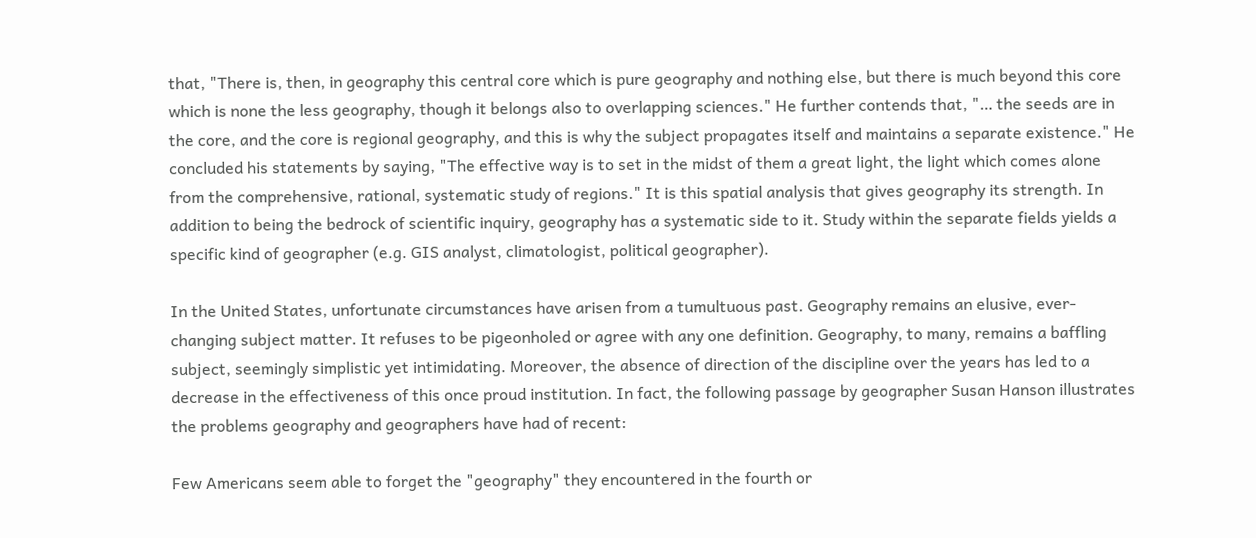that, "There is, then, in geography this central core which is pure geography and nothing else, but there is much beyond this core which is none the less geography, though it belongs also to overlapping sciences." He further contends that, "… the seeds are in the core, and the core is regional geography, and this is why the subject propagates itself and maintains a separate existence." He concluded his statements by saying, "The effective way is to set in the midst of them a great light, the light which comes alone from the comprehensive, rational, systematic study of regions." It is this spatial analysis that gives geography its strength. In addition to being the bedrock of scientific inquiry, geography has a systematic side to it. Study within the separate fields yields a specific kind of geographer (e.g. GIS analyst, climatologist, political geographer).

In the United States, unfortunate circumstances have arisen from a tumultuous past. Geography remains an elusive, ever-changing subject matter. It refuses to be pigeonholed or agree with any one definition. Geography, to many, remains a baffling subject, seemingly simplistic yet intimidating. Moreover, the absence of direction of the discipline over the years has led to a decrease in the effectiveness of this once proud institution. In fact, the following passage by geographer Susan Hanson illustrates the problems geography and geographers have had of recent:

Few Americans seem able to forget the "geography" they encountered in the fourth or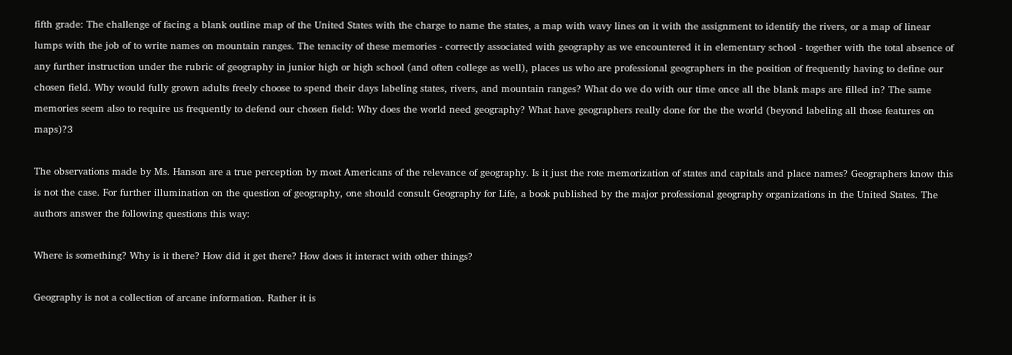fifth grade: The challenge of facing a blank outline map of the United States with the charge to name the states, a map with wavy lines on it with the assignment to identify the rivers, or a map of linear lumps with the job of to write names on mountain ranges. The tenacity of these memories - correctly associated with geography as we encountered it in elementary school - together with the total absence of any further instruction under the rubric of geography in junior high or high school (and often college as well), places us who are professional geographers in the position of frequently having to define our chosen field. Why would fully grown adults freely choose to spend their days labeling states, rivers, and mountain ranges? What do we do with our time once all the blank maps are filled in? The same memories seem also to require us frequently to defend our chosen field: Why does the world need geography? What have geographers really done for the the world (beyond labeling all those features on maps)?3

The observations made by Ms. Hanson are a true perception by most Americans of the relevance of geography. Is it just the rote memorization of states and capitals and place names? Geographers know this is not the case. For further illumination on the question of geography, one should consult Geography for Life, a book published by the major professional geography organizations in the United States. The authors answer the following questions this way:

Where is something? Why is it there? How did it get there? How does it interact with other things?

Geography is not a collection of arcane information. Rather it is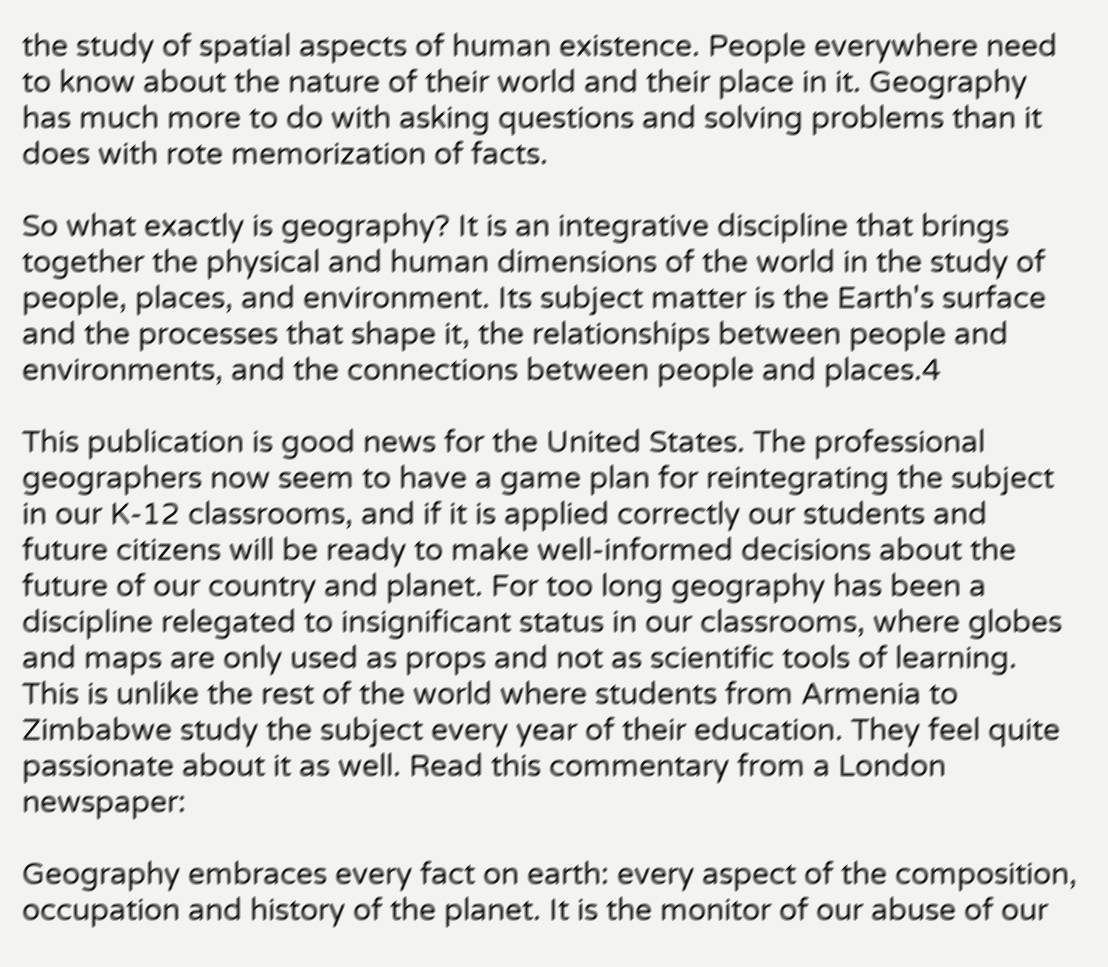the study of spatial aspects of human existence. People everywhere need to know about the nature of their world and their place in it. Geography has much more to do with asking questions and solving problems than it does with rote memorization of facts.

So what exactly is geography? It is an integrative discipline that brings together the physical and human dimensions of the world in the study of people, places, and environment. Its subject matter is the Earth's surface and the processes that shape it, the relationships between people and environments, and the connections between people and places.4

This publication is good news for the United States. The professional geographers now seem to have a game plan for reintegrating the subject in our K-12 classrooms, and if it is applied correctly our students and future citizens will be ready to make well-informed decisions about the future of our country and planet. For too long geography has been a discipline relegated to insignificant status in our classrooms, where globes and maps are only used as props and not as scientific tools of learning. This is unlike the rest of the world where students from Armenia to Zimbabwe study the subject every year of their education. They feel quite passionate about it as well. Read this commentary from a London newspaper:

Geography embraces every fact on earth: every aspect of the composition, occupation and history of the planet. It is the monitor of our abuse of our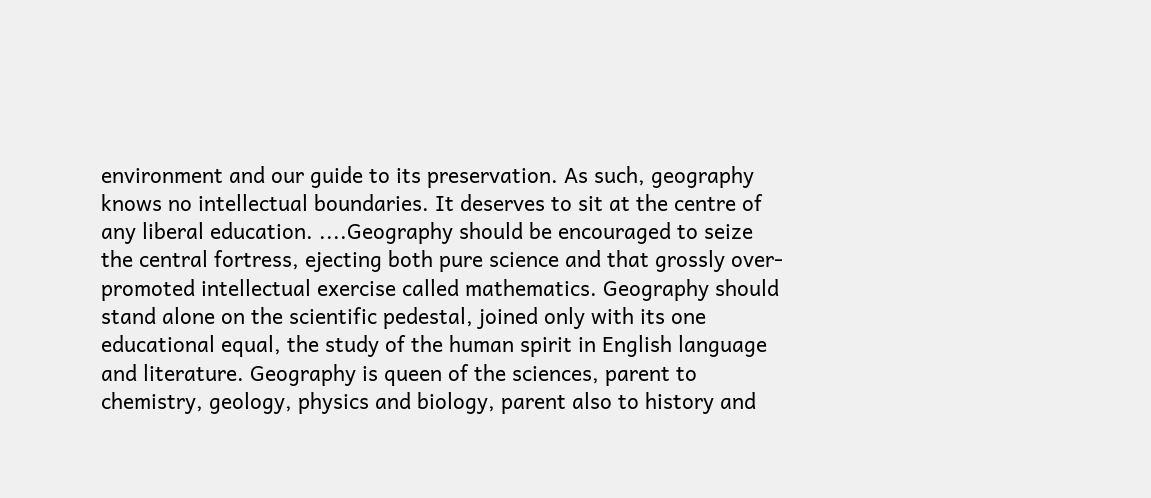environment and our guide to its preservation. As such, geography knows no intellectual boundaries. It deserves to sit at the centre of any liberal education. ....Geography should be encouraged to seize the central fortress, ejecting both pure science and that grossly over-promoted intellectual exercise called mathematics. Geography should stand alone on the scientific pedestal, joined only with its one educational equal, the study of the human spirit in English language and literature. Geography is queen of the sciences, parent to chemistry, geology, physics and biology, parent also to history and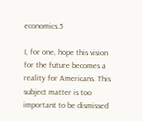economics.5

I, for one, hope this vision for the future becomes a reality for Americans. This subject matter is too important to be dismissed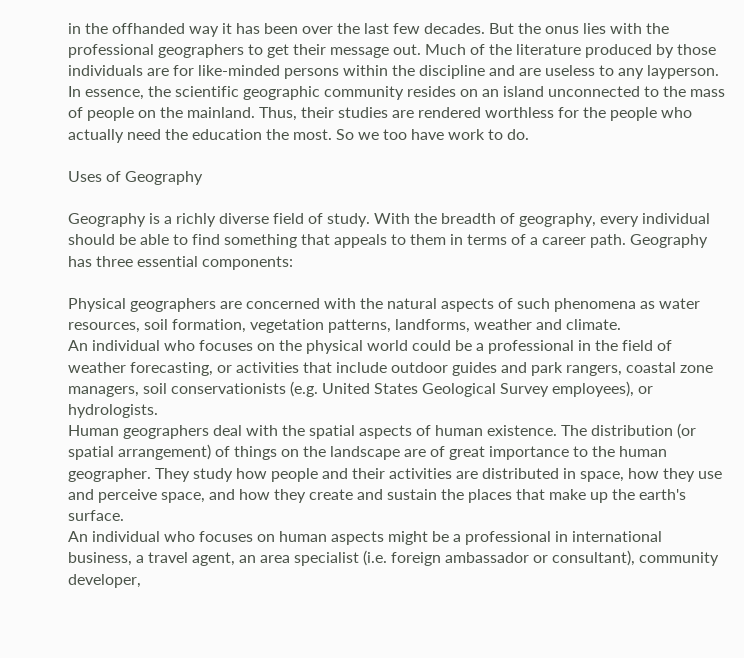in the offhanded way it has been over the last few decades. But the onus lies with the professional geographers to get their message out. Much of the literature produced by those individuals are for like-minded persons within the discipline and are useless to any layperson. In essence, the scientific geographic community resides on an island unconnected to the mass of people on the mainland. Thus, their studies are rendered worthless for the people who actually need the education the most. So we too have work to do.

Uses of Geography

Geography is a richly diverse field of study. With the breadth of geography, every individual should be able to find something that appeals to them in terms of a career path. Geography has three essential components:

Physical geographers are concerned with the natural aspects of such phenomena as water resources, soil formation, vegetation patterns, landforms, weather and climate.
An individual who focuses on the physical world could be a professional in the field of weather forecasting, or activities that include outdoor guides and park rangers, coastal zone managers, soil conservationists (e.g. United States Geological Survey employees), or hydrologists.
Human geographers deal with the spatial aspects of human existence. The distribution (or spatial arrangement) of things on the landscape are of great importance to the human geographer. They study how people and their activities are distributed in space, how they use and perceive space, and how they create and sustain the places that make up the earth's surface.
An individual who focuses on human aspects might be a professional in international business, a travel agent, an area specialist (i.e. foreign ambassador or consultant), community developer,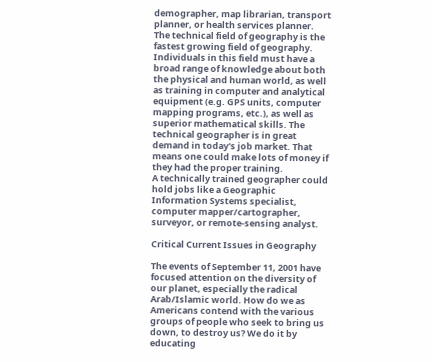demographer, map librarian, transport planner, or health services planner.
The technical field of geography is the fastest growing field of geography. Individuals in this field must have a broad range of knowledge about both the physical and human world, as well as training in computer and analytical equipment (e.g. GPS units, computer mapping programs, etc.), as well as superior mathematical skills. The technical geographer is in great demand in today's job market. That means one could make lots of money if they had the proper training.
A technically trained geographer could hold jobs like a Geographic Information Systems specialist, computer mapper/cartographer, surveyor, or remote-sensing analyst.

Critical Current Issues in Geography

The events of September 11, 2001 have focused attention on the diversity of our planet, especially the radical Arab/Islamic world. How do we as Americans contend with the various groups of people who seek to bring us down, to destroy us? We do it by educating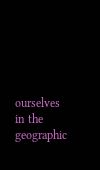ourselves in the geographic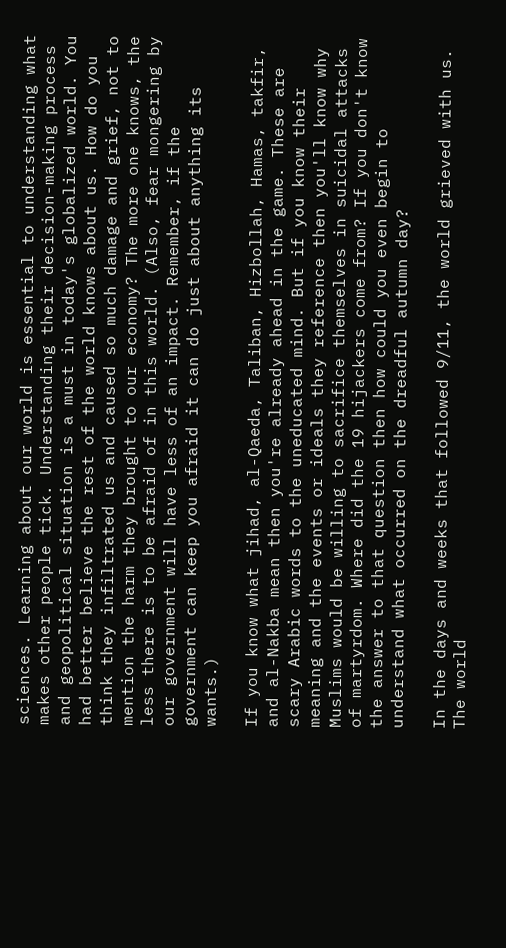sciences. Learning about our world is essential to understanding what makes other people tick. Understanding their decision-making process and geopolitical situation is a must in today's globalized world. You had better believe the rest of the world knows about us. How do you think they infiltrated us and caused so much damage and grief, not to mention the harm they brought to our economy? The more one knows, the less there is to be afraid of in this world. (Also, fear mongering by our government will have less of an impact. Remember, if the government can keep you afraid it can do just about anything its wants.)

If you know what jihad, al-Qaeda, Taliban, Hizbollah, Hamas, takfir, and al-Nakba mean then you're already ahead in the game. These are scary Arabic words to the uneducated mind. But if you know their meaning and the events or ideals they reference then you'll know why Muslims would be willing to sacrifice themselves in suicidal attacks of martyrdom. Where did the 19 hijackers come from? If you don't know the answer to that question then how could you even begin to understand what occurred on the dreadful autumn day?

In the days and weeks that followed 9/11, the world grieved with us. The world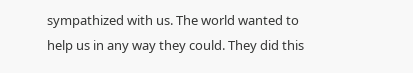sympathized with us. The world wanted to help us in any way they could. They did this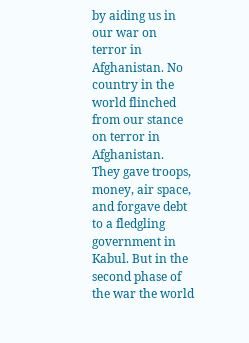by aiding us in our war on terror in Afghanistan. No country in the world flinched from our stance on terror in Afghanistan. They gave troops, money, air space, and forgave debt to a fledgling government in Kabul. But in the second phase of the war the world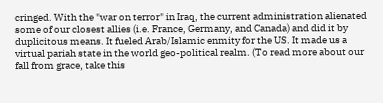cringed. With the "war on terror" in Iraq, the current administration alienated some of our closest allies (i.e. France, Germany, and Canada) and did it by duplicitous means. It fueled Arab/Islamic enmity for the US. It made us a virtual pariah state in the world geo-political realm. (To read more about our fall from grace, take this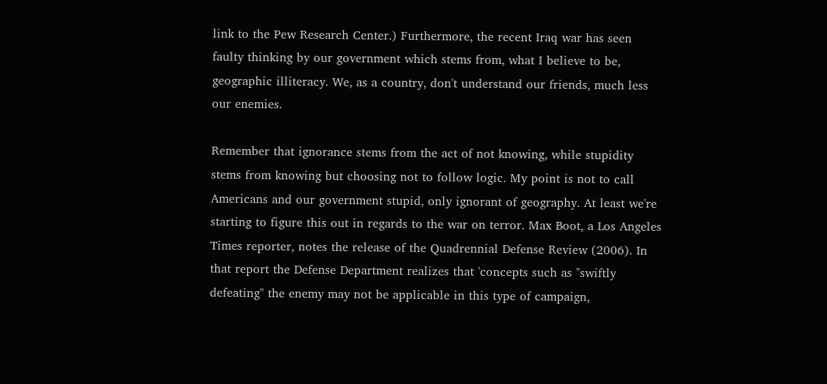link to the Pew Research Center.) Furthermore, the recent Iraq war has seen faulty thinking by our government which stems from, what I believe to be, geographic illiteracy. We, as a country, don't understand our friends, much less our enemies.

Remember that ignorance stems from the act of not knowing, while stupidity stems from knowing but choosing not to follow logic. My point is not to call Americans and our government stupid, only ignorant of geography. At least we're starting to figure this out in regards to the war on terror. Max Boot, a Los Angeles Times reporter, notes the release of the Quadrennial Defense Review (2006). In that report the Defense Department realizes that 'concepts such as "swiftly defeating" the enemy may not be applicable in this type of campaign,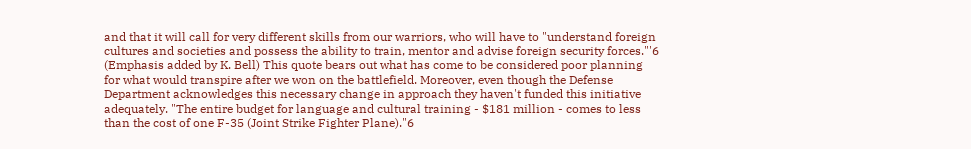and that it will call for very different skills from our warriors, who will have to "understand foreign cultures and societies and possess the ability to train, mentor and advise foreign security forces."'6 (Emphasis added by K. Bell) This quote bears out what has come to be considered poor planning for what would transpire after we won on the battlefield. Moreover, even though the Defense Department acknowledges this necessary change in approach they haven't funded this initiative adequately. "The entire budget for language and cultural training - $181 million - comes to less than the cost of one F-35 (Joint Strike Fighter Plane)."6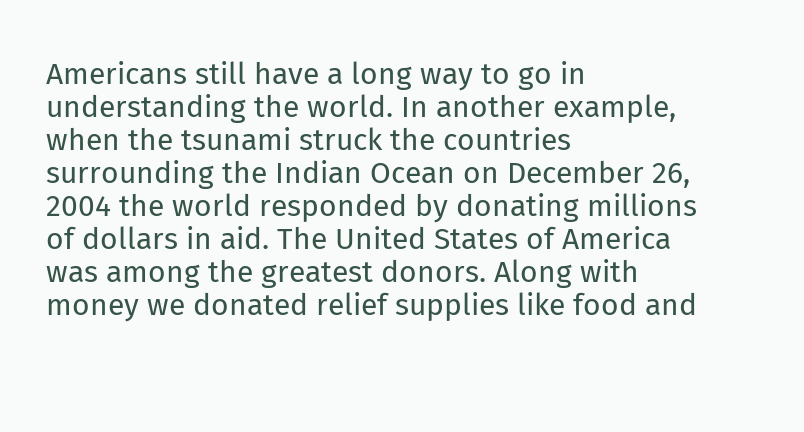Americans still have a long way to go in understanding the world. In another example, when the tsunami struck the countries surrounding the Indian Ocean on December 26, 2004 the world responded by donating millions of dollars in aid. The United States of America was among the greatest donors. Along with money we donated relief supplies like food and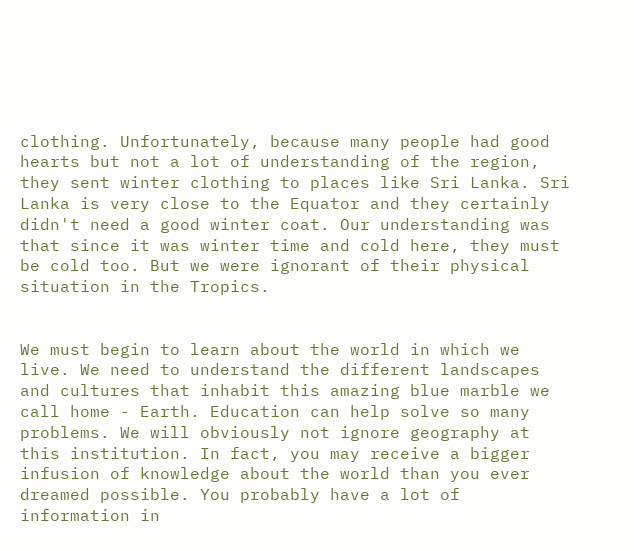clothing. Unfortunately, because many people had good hearts but not a lot of understanding of the region, they sent winter clothing to places like Sri Lanka. Sri Lanka is very close to the Equator and they certainly didn't need a good winter coat. Our understanding was that since it was winter time and cold here, they must be cold too. But we were ignorant of their physical situation in the Tropics.


We must begin to learn about the world in which we live. We need to understand the different landscapes and cultures that inhabit this amazing blue marble we call home - Earth. Education can help solve so many problems. We will obviously not ignore geography at this institution. In fact, you may receive a bigger infusion of knowledge about the world than you ever dreamed possible. You probably have a lot of information in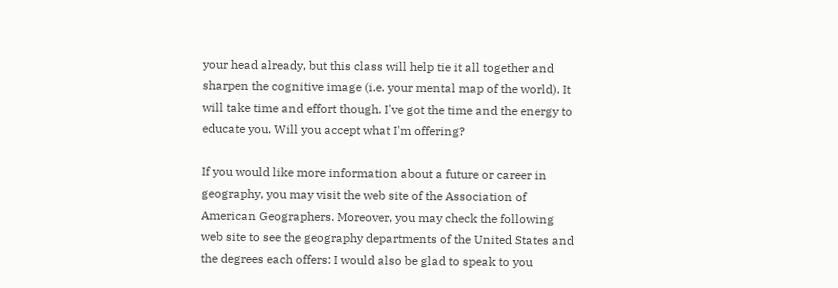your head already, but this class will help tie it all together and sharpen the cognitive image (i.e. your mental map of the world). It will take time and effort though. I've got the time and the energy to educate you. Will you accept what I'm offering?

If you would like more information about a future or career in geography, you may visit the web site of the Association of American Geographers. Moreover, you may check the following web site to see the geography departments of the United States and the degrees each offers: I would also be glad to speak to you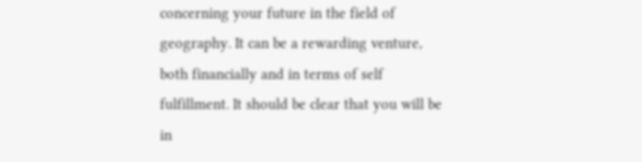concerning your future in the field of geography. It can be a rewarding venture, both financially and in terms of self fulfillment. It should be clear that you will be in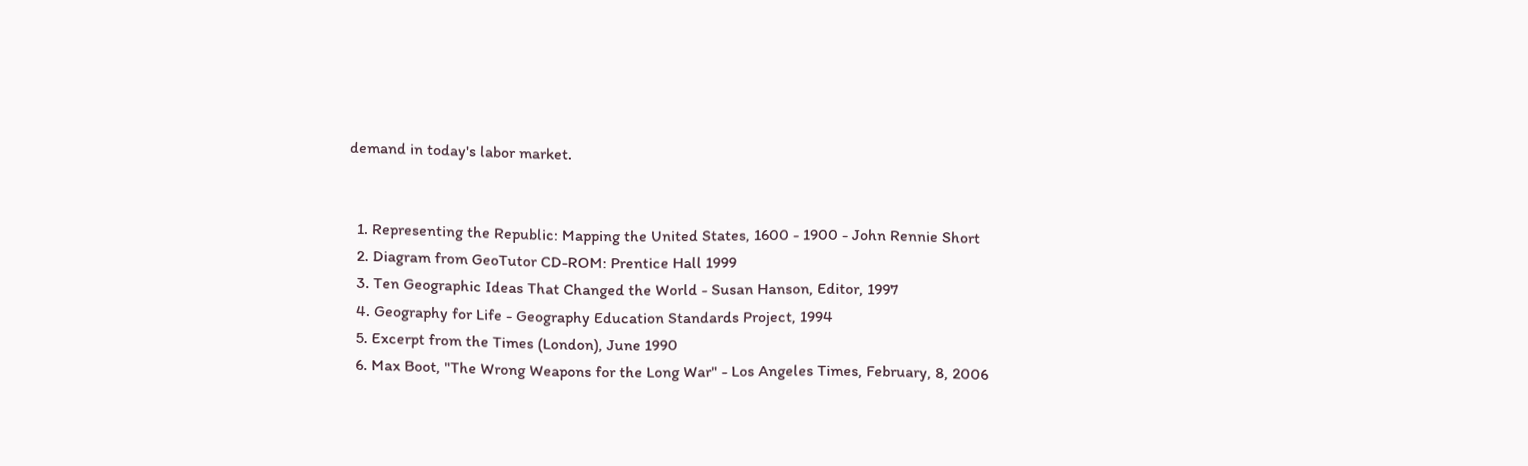demand in today's labor market.


  1. Representing the Republic: Mapping the United States, 1600 - 1900 - John Rennie Short
  2. Diagram from GeoTutor CD-ROM: Prentice Hall 1999
  3. Ten Geographic Ideas That Changed the World - Susan Hanson, Editor, 1997
  4. Geography for Life - Geography Education Standards Project, 1994
  5. Excerpt from the Times (London), June 1990
  6. Max Boot, "The Wrong Weapons for the Long War" - Los Angeles Times, February, 8, 2006